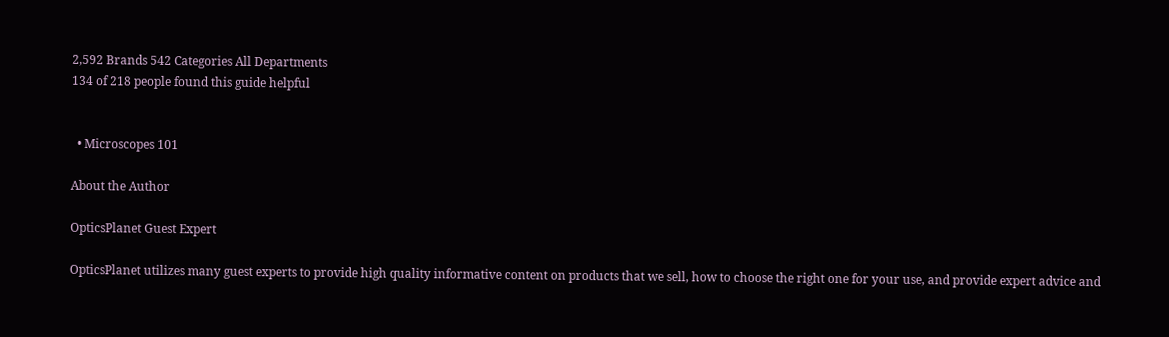2,592 Brands 542 Categories All Departments
134 of 218 people found this guide helpful


  • Microscopes 101

About the Author

OpticsPlanet Guest Expert

OpticsPlanet utilizes many guest experts to provide high quality informative content on products that we sell, how to choose the right one for your use, and provide expert advice and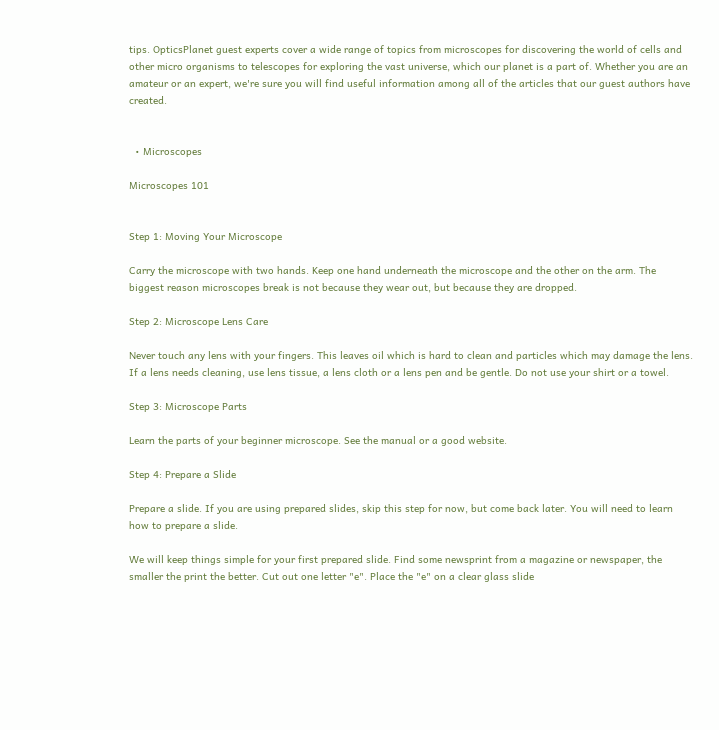tips. OpticsPlanet guest experts cover a wide range of topics from microscopes for discovering the world of cells and other micro organisms to telescopes for exploring the vast universe, which our planet is a part of. Whether you are an amateur or an expert, we're sure you will find useful information among all of the articles that our guest authors have created.


  • Microscopes

Microscopes 101


Step 1: Moving Your Microscope

Carry the microscope with two hands. Keep one hand underneath the microscope and the other on the arm. The biggest reason microscopes break is not because they wear out, but because they are dropped.

Step 2: Microscope Lens Care

Never touch any lens with your fingers. This leaves oil which is hard to clean and particles which may damage the lens. If a lens needs cleaning, use lens tissue, a lens cloth or a lens pen and be gentle. Do not use your shirt or a towel.

Step 3: Microscope Parts

Learn the parts of your beginner microscope. See the manual or a good website.

Step 4: Prepare a Slide

Prepare a slide. If you are using prepared slides, skip this step for now, but come back later. You will need to learn how to prepare a slide.

We will keep things simple for your first prepared slide. Find some newsprint from a magazine or newspaper, the smaller the print the better. Cut out one letter "e". Place the "e" on a clear glass slide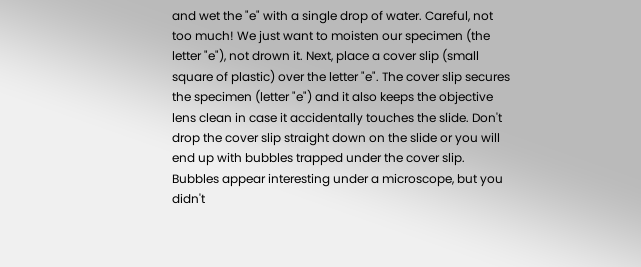and wet the "e" with a single drop of water. Careful, not too much! We just want to moisten our specimen (the letter "e"), not drown it. Next, place a cover slip (small square of plastic) over the letter "e". The cover slip secures the specimen (letter "e") and it also keeps the objective lens clean in case it accidentally touches the slide. Don't drop the cover slip straight down on the slide or you will end up with bubbles trapped under the cover slip. Bubbles appear interesting under a microscope, but you didn't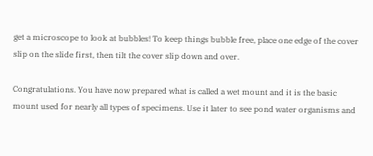get a microscope to look at bubbles! To keep things bubble free, place one edge of the cover slip on the slide first, then tilt the cover slip down and over.

Congratulations. You have now prepared what is called a wet mount and it is the basic mount used for nearly all types of specimens. Use it later to see pond water organisms and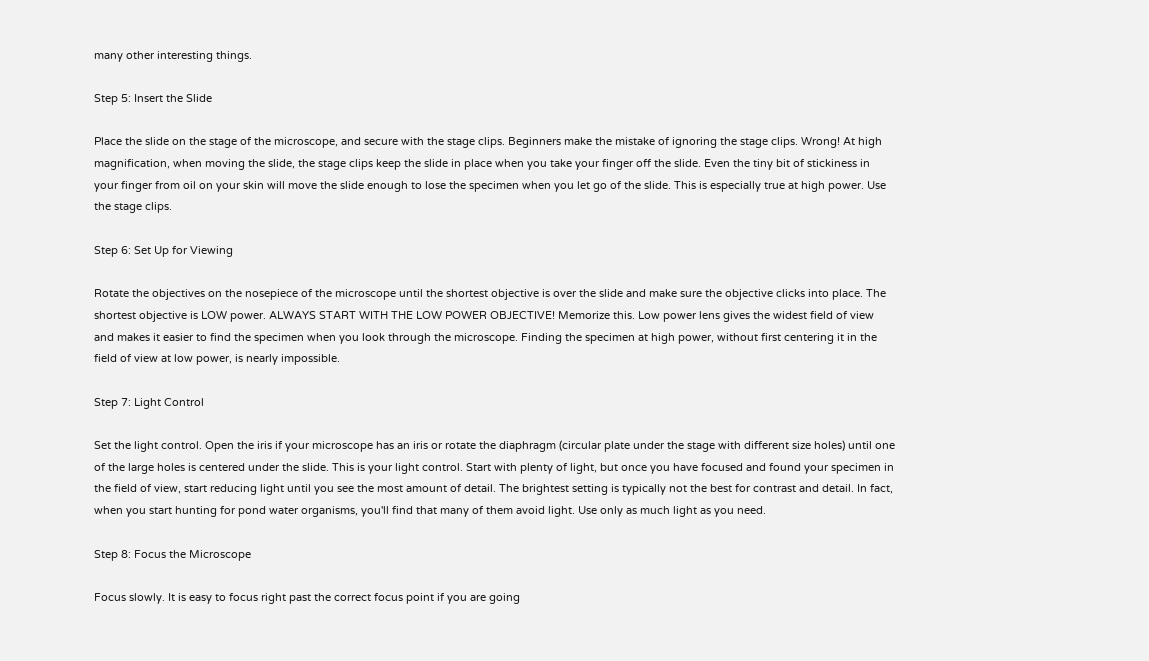many other interesting things.

Step 5: Insert the Slide

Place the slide on the stage of the microscope, and secure with the stage clips. Beginners make the mistake of ignoring the stage clips. Wrong! At high magnification, when moving the slide, the stage clips keep the slide in place when you take your finger off the slide. Even the tiny bit of stickiness in your finger from oil on your skin will move the slide enough to lose the specimen when you let go of the slide. This is especially true at high power. Use the stage clips.

Step 6: Set Up for Viewing

Rotate the objectives on the nosepiece of the microscope until the shortest objective is over the slide and make sure the objective clicks into place. The shortest objective is LOW power. ALWAYS START WITH THE LOW POWER OBJECTIVE! Memorize this. Low power lens gives the widest field of view and makes it easier to find the specimen when you look through the microscope. Finding the specimen at high power, without first centering it in the field of view at low power, is nearly impossible.

Step 7: Light Control

Set the light control. Open the iris if your microscope has an iris or rotate the diaphragm (circular plate under the stage with different size holes) until one of the large holes is centered under the slide. This is your light control. Start with plenty of light, but once you have focused and found your specimen in the field of view, start reducing light until you see the most amount of detail. The brightest setting is typically not the best for contrast and detail. In fact, when you start hunting for pond water organisms, you'll find that many of them avoid light. Use only as much light as you need.

Step 8: Focus the Microscope

Focus slowly. It is easy to focus right past the correct focus point if you are going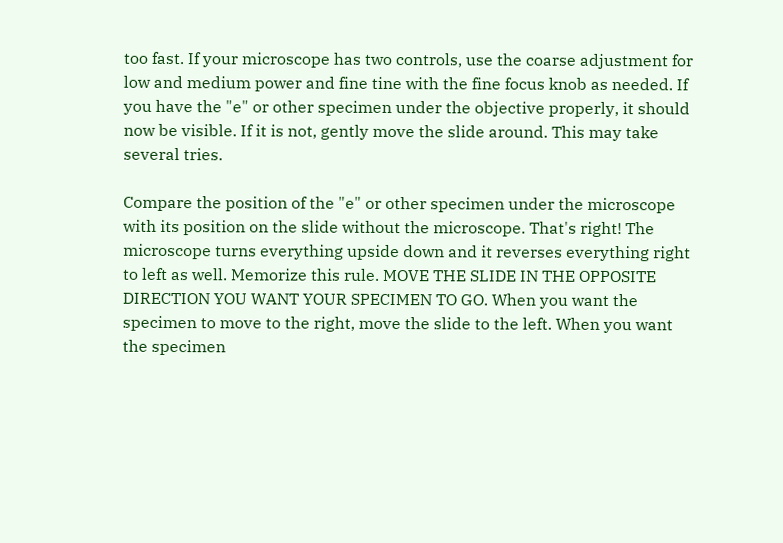too fast. If your microscope has two controls, use the coarse adjustment for low and medium power and fine tine with the fine focus knob as needed. If you have the "e" or other specimen under the objective properly, it should now be visible. If it is not, gently move the slide around. This may take several tries.

Compare the position of the "e" or other specimen under the microscope with its position on the slide without the microscope. That's right! The microscope turns everything upside down and it reverses everything right to left as well. Memorize this rule. MOVE THE SLIDE IN THE OPPOSITE DIRECTION YOU WANT YOUR SPECIMEN TO GO. When you want the specimen to move to the right, move the slide to the left. When you want the specimen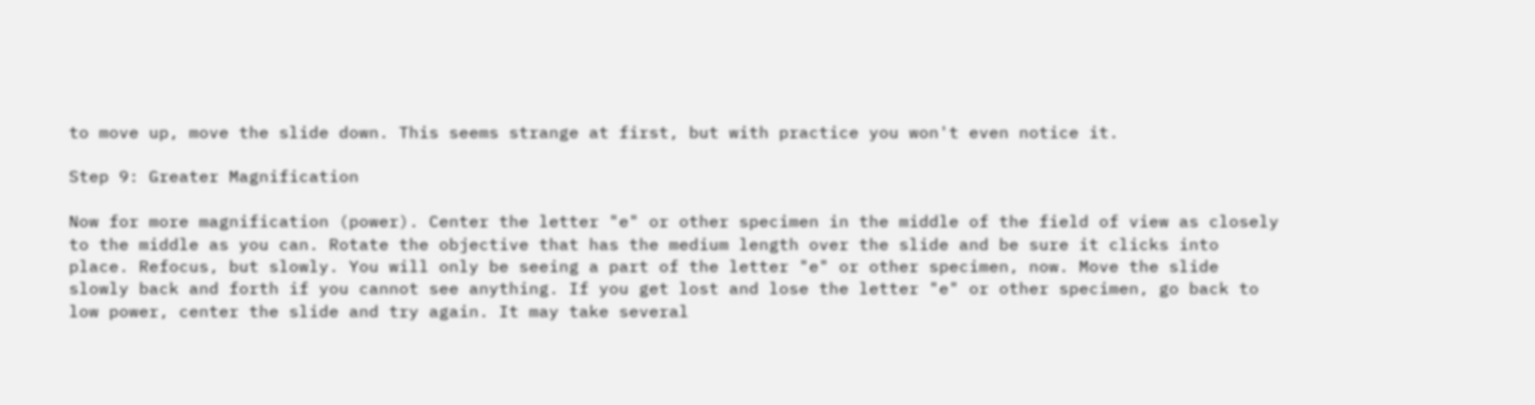to move up, move the slide down. This seems strange at first, but with practice you won't even notice it.

Step 9: Greater Magnification

Now for more magnification (power). Center the letter "e" or other specimen in the middle of the field of view as closely to the middle as you can. Rotate the objective that has the medium length over the slide and be sure it clicks into place. Refocus, but slowly. You will only be seeing a part of the letter "e" or other specimen, now. Move the slide slowly back and forth if you cannot see anything. If you get lost and lose the letter "e" or other specimen, go back to low power, center the slide and try again. It may take several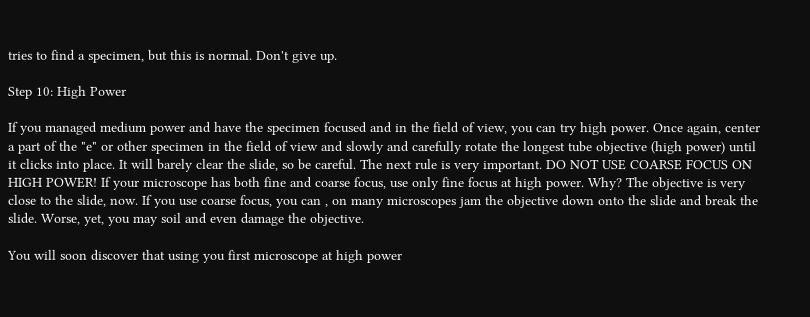tries to find a specimen, but this is normal. Don't give up.

Step 10: High Power

If you managed medium power and have the specimen focused and in the field of view, you can try high power. Once again, center a part of the "e" or other specimen in the field of view and slowly and carefully rotate the longest tube objective (high power) until it clicks into place. It will barely clear the slide, so be careful. The next rule is very important. DO NOT USE COARSE FOCUS ON HIGH POWER! If your microscope has both fine and coarse focus, use only fine focus at high power. Why? The objective is very close to the slide, now. If you use coarse focus, you can , on many microscopes jam the objective down onto the slide and break the slide. Worse, yet, you may soil and even damage the objective.

You will soon discover that using you first microscope at high power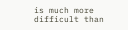is much more difficult than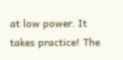at low power. It takes practice! The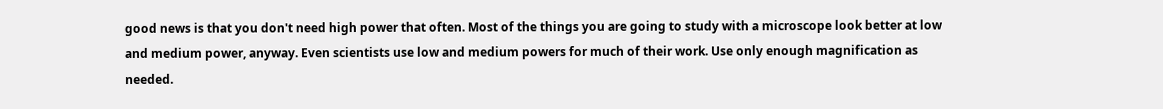good news is that you don't need high power that often. Most of the things you are going to study with a microscope look better at low and medium power, anyway. Even scientists use low and medium powers for much of their work. Use only enough magnification as needed.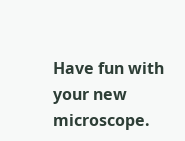Have fun with your new microscope.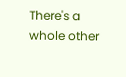There's a whole other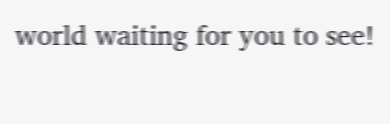world waiting for you to see!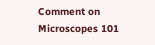Comment on Microscopes 101